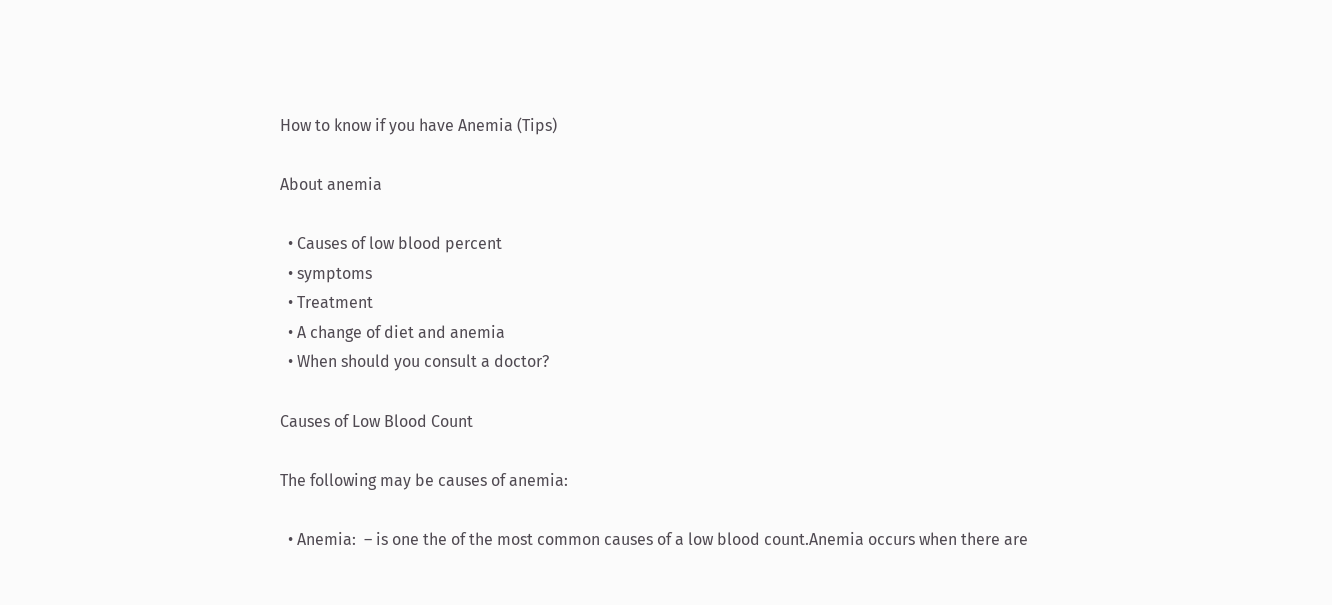How to know if you have Anemia (Tips)

About anemia

  • Causes of low blood percent
  • symptoms
  • Treatment
  • A change of diet and anemia
  • When should you consult a doctor?

Causes of Low Blood Count

The following may be causes of anemia:

  • Anemia:  – is one the of the most common causes of a low blood count.Anemia occurs when there are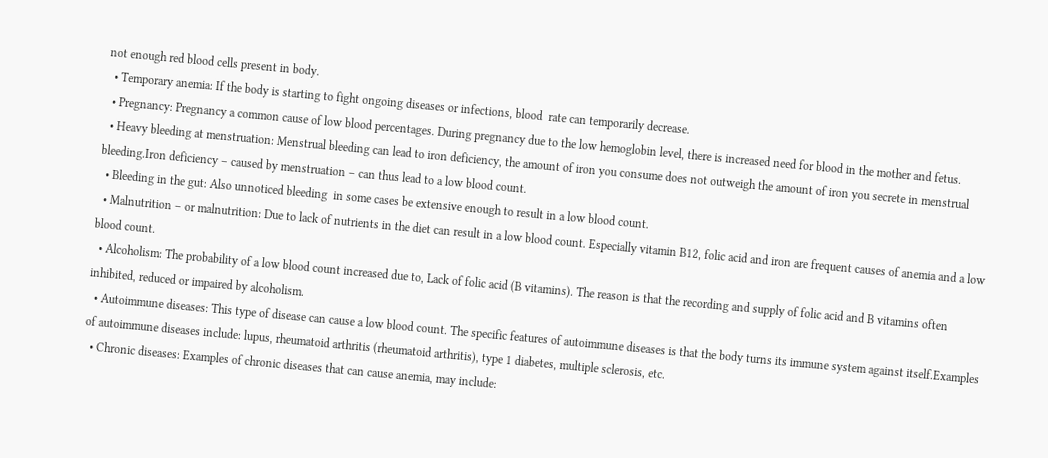not enough red blood cells present in body.
  • Temporary anemia: If the body is starting to fight ongoing diseases or infections, blood  rate can temporarily decrease.
  • Pregnancy: Pregnancy a common cause of low blood percentages. During pregnancy due to the low hemoglobin level, there is increased need for blood in the mother and fetus.
  • Heavy bleeding at menstruation: Menstrual bleeding can lead to iron deficiency, the amount of iron you consume does not outweigh the amount of iron you secrete in menstrual bleeding.Iron deficiency – caused by menstruation – can thus lead to a low blood count.
  • Bleeding in the gut: Also unnoticed bleeding  in some cases be extensive enough to result in a low blood count.
  • Malnutrition – or malnutrition: Due to lack of nutrients in the diet can result in a low blood count. Especially vitamin B12, folic acid and iron are frequent causes of anemia and a low blood count.
  • Alcoholism: The probability of a low blood count increased due to, Lack of folic acid (B vitamins). The reason is that the recording and supply of folic acid and B vitamins often inhibited, reduced or impaired by alcoholism.
  • Autoimmune diseases: This type of disease can cause a low blood count. The specific features of autoimmune diseases is that the body turns its immune system against itself.Examples of autoimmune diseases include: lupus, rheumatoid arthritis (rheumatoid arthritis), type 1 diabetes, multiple sclerosis, etc.
  • Chronic diseases: Examples of chronic diseases that can cause anemia, may include: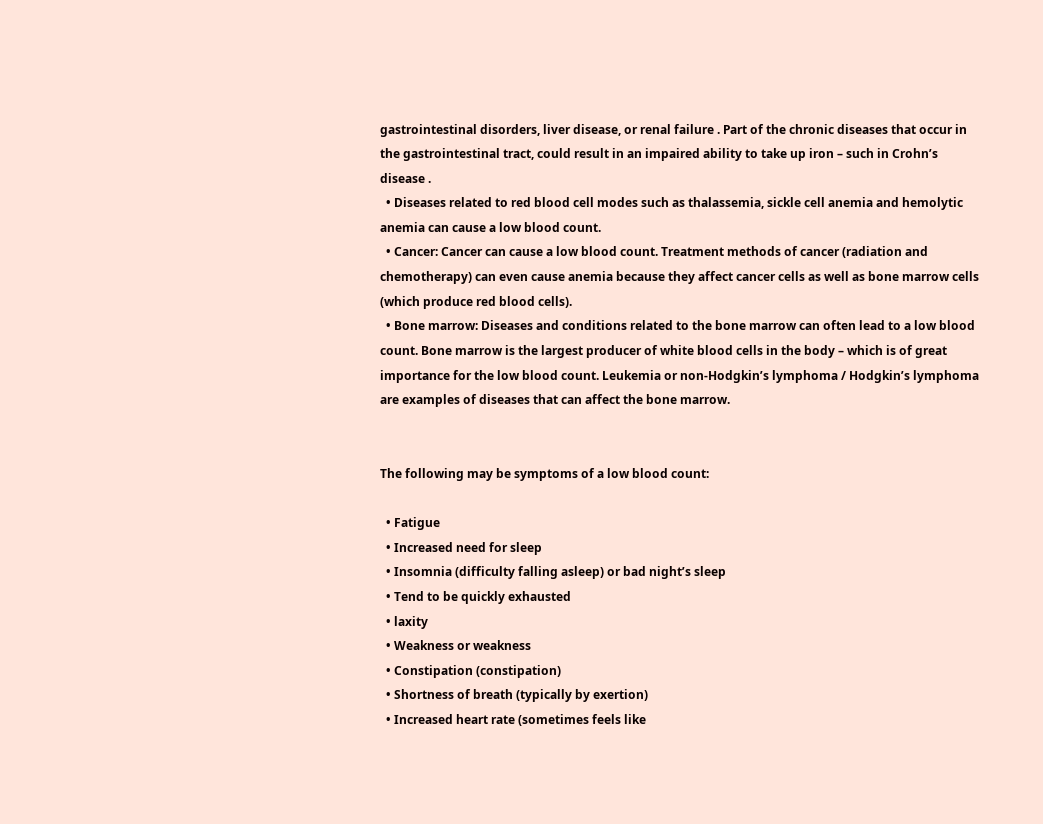gastrointestinal disorders, liver disease, or renal failure . Part of the chronic diseases that occur in the gastrointestinal tract, could result in an impaired ability to take up iron – such in Crohn’s disease .
  • Diseases related to red blood cell modes such as thalassemia, sickle cell anemia and hemolytic anemia can cause a low blood count.
  • Cancer: Cancer can cause a low blood count. Treatment methods of cancer (radiation and chemotherapy) can even cause anemia because they affect cancer cells as well as bone marrow cells (which produce red blood cells).
  • Bone marrow: Diseases and conditions related to the bone marrow can often lead to a low blood count. Bone marrow is the largest producer of white blood cells in the body – which is of great importance for the low blood count. Leukemia or non-Hodgkin’s lymphoma / Hodgkin’s lymphoma are examples of diseases that can affect the bone marrow.


The following may be symptoms of a low blood count:

  • Fatigue
  • Increased need for sleep
  • Insomnia (difficulty falling asleep) or bad night’s sleep
  • Tend to be quickly exhausted
  • laxity
  • Weakness or weakness
  • Constipation (constipation)
  • Shortness of breath (typically by exertion)
  • Increased heart rate (sometimes feels like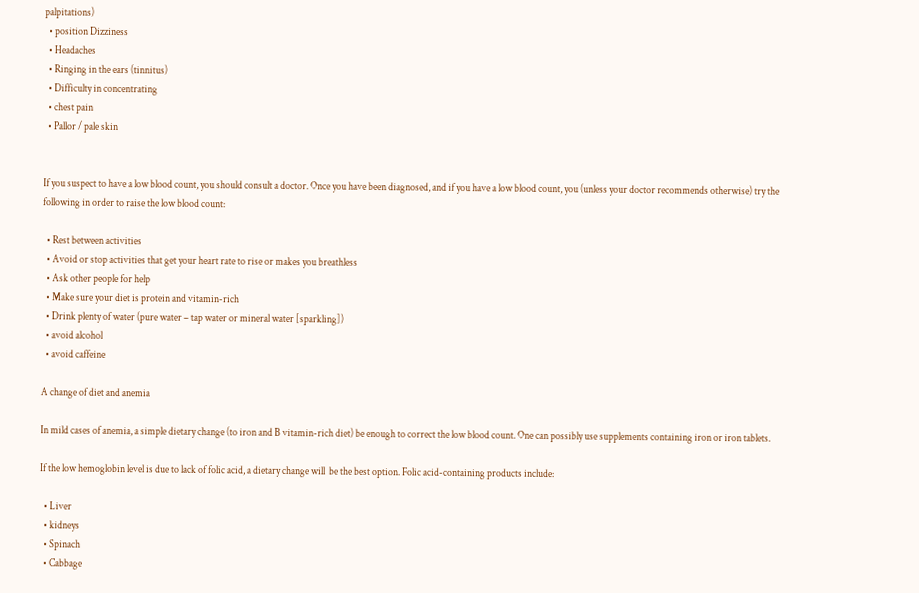palpitations)
  • position Dizziness
  • Headaches
  • Ringing in the ears (tinnitus)
  • Difficulty in concentrating
  • chest pain
  • Pallor / pale skin


If you suspect to have a low blood count, you should consult a doctor. Once you have been diagnosed, and if you have a low blood count, you (unless your doctor recommends otherwise) try the following in order to raise the low blood count:

  • Rest between activities
  • Avoid or stop activities that get your heart rate to rise or makes you breathless
  • Ask other people for help
  • Make sure your diet is protein and vitamin-rich
  • Drink plenty of water (pure water – tap water or mineral water [sparkling])
  • avoid alcohol
  • avoid caffeine

A change of diet and anemia

In mild cases of anemia, a simple dietary change (to iron and B vitamin-rich diet) be enough to correct the low blood count. One can possibly use supplements containing iron or iron tablets.

If the low hemoglobin level is due to lack of folic acid, a dietary change will  be the best option. Folic acid-containing products include:

  • Liver
  • kidneys
  • Spinach
  • Cabbage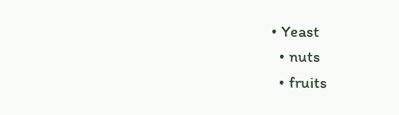• Yeast
  • nuts
  • fruits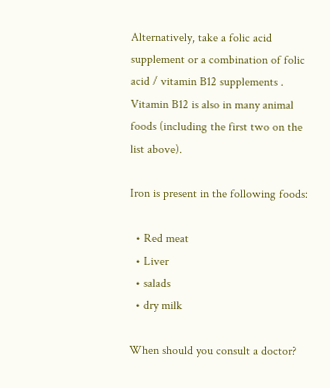Alternatively, take a folic acid supplement or a combination of folic acid / vitamin B12 supplements . Vitamin B12 is also in many animal foods (including the first two on the list above).

Iron is present in the following foods:

  • Red meat
  • Liver
  • salads
  • dry milk

When should you consult a doctor?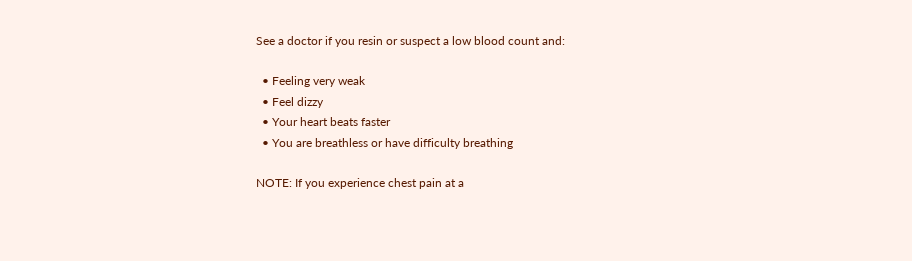See a doctor if you resin or suspect a low blood count and:

  • Feeling very weak
  • Feel dizzy
  • Your heart beats faster
  • You are breathless or have difficulty breathing

NOTE: If you experience chest pain at a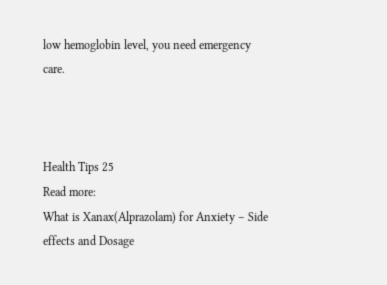low hemoglobin level, you need emergency care.



Health Tips 25
Read more:
What is Xanax(Alprazolam) for Anxiety – Side effects and Dosage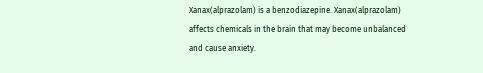Xanax(alprazolam) is a benzodiazepine. Xanax(alprazolam) affects chemicals in the brain that may become unbalanced and cause anxiety.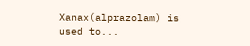Xanax(alprazolam) is used to...